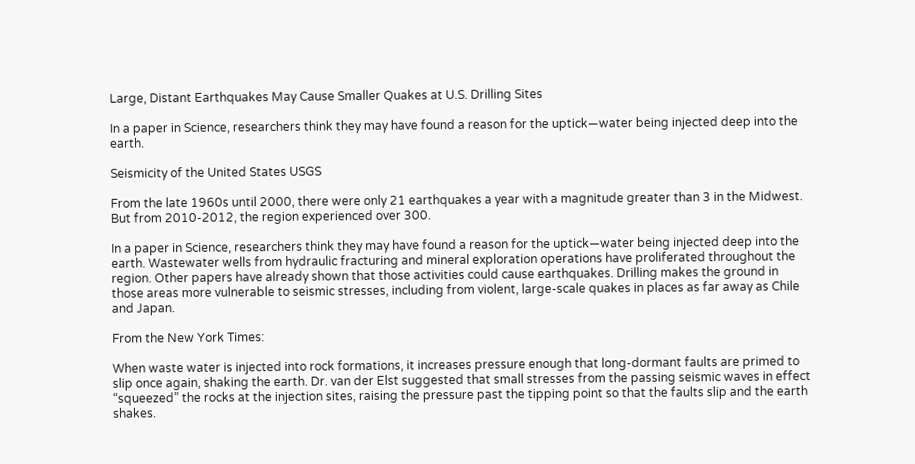Large, Distant Earthquakes May Cause Smaller Quakes at U.S. Drilling Sites

In a paper in Science, researchers think they may have found a reason for the uptick—water being injected deep into the earth.

Seismicity of the United States USGS

From the late 1960s until 2000, there were only 21 earthquakes a year with a magnitude greater than 3 in the Midwest. But from 2010-2012, the region experienced over 300.

In a paper in Science, researchers think they may have found a reason for the uptick—water being injected deep into the earth. Wastewater wells from hydraulic fracturing and mineral exploration operations have proliferated throughout the region. Other papers have already shown that those activities could cause earthquakes. Drilling makes the ground in those areas more vulnerable to seismic stresses, including from violent, large-scale quakes in places as far away as Chile and Japan.

From the New York Times:

When waste water is injected into rock formations, it increases pressure enough that long-dormant faults are primed to slip once again, shaking the earth. Dr. van der Elst suggested that small stresses from the passing seismic waves in effect “squeezed” the rocks at the injection sites, raising the pressure past the tipping point so that the faults slip and the earth shakes.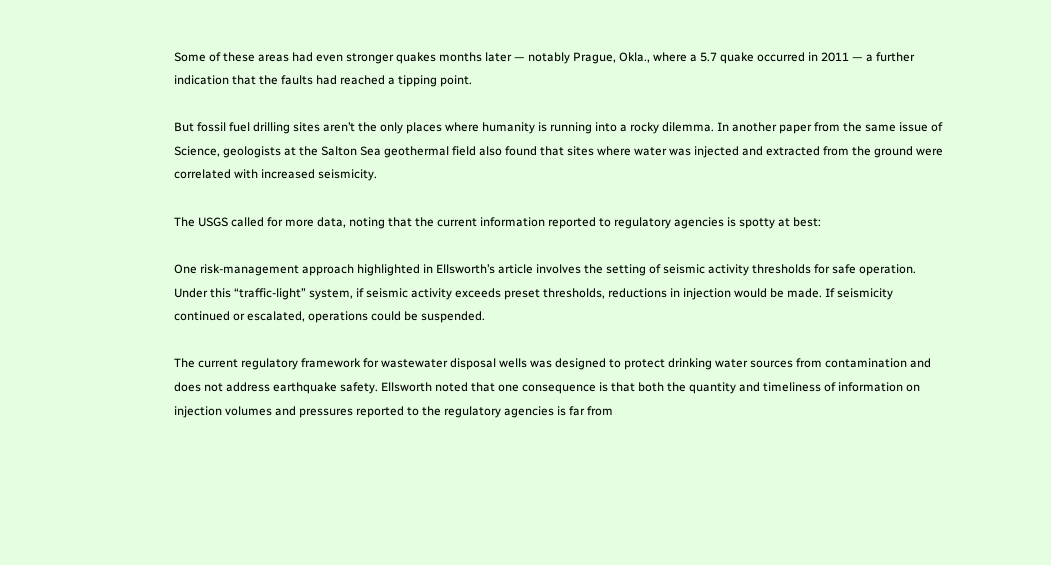Some of these areas had even stronger quakes months later — notably Prague, Okla., where a 5.7 quake occurred in 2011 — a further indication that the faults had reached a tipping point.

But fossil fuel drilling sites aren’t the only places where humanity is running into a rocky dilemma. In another paper from the same issue of Science, geologists at the Salton Sea geothermal field also found that sites where water was injected and extracted from the ground were correlated with increased seismicity.

The USGS called for more data, noting that the current information reported to regulatory agencies is spotty at best:

One risk-management approach highlighted in Ellsworth’s article involves the setting of seismic activity thresholds for safe operation. Under this “traffic-light” system, if seismic activity exceeds preset thresholds, reductions in injection would be made. If seismicity continued or escalated, operations could be suspended.

The current regulatory framework for wastewater disposal wells was designed to protect drinking water sources from contamination and does not address earthquake safety. Ellsworth noted that one consequence is that both the quantity and timeliness of information on injection volumes and pressures reported to the regulatory agencies is far from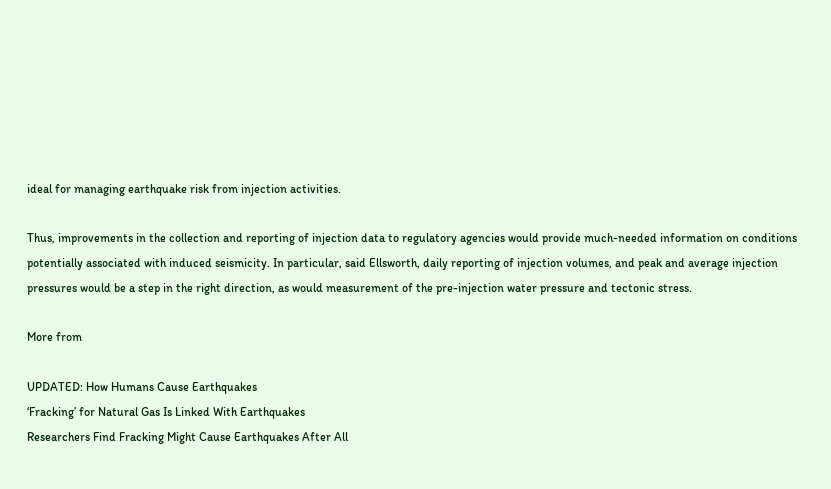ideal for managing earthquake risk from injection activities.

Thus, improvements in the collection and reporting of injection data to regulatory agencies would provide much-needed information on conditions potentially associated with induced seismicity. In particular, said Ellsworth, daily reporting of injection volumes, and peak and average injection pressures would be a step in the right direction, as would measurement of the pre-injection water pressure and tectonic stress.

More from

UPDATED: How Humans Cause Earthquakes
‘Fracking’ for Natural Gas Is Linked With Earthquakes
Researchers Find Fracking Might Cause Earthquakes After All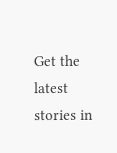Get the latest stories in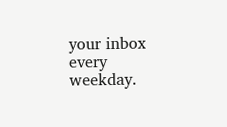your inbox every weekday.